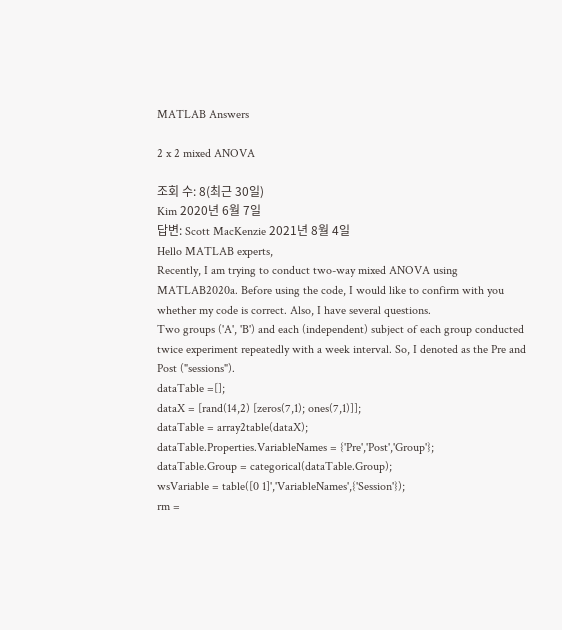MATLAB Answers

2 x 2 mixed ANOVA

조회 수: 8(최근 30일)
Kim 2020년 6월 7일
답변: Scott MacKenzie 2021년 8월 4일
Hello MATLAB experts,
Recently, I am trying to conduct two-way mixed ANOVA using MATLAB2020a. Before using the code, I would like to confirm with you whether my code is correct. Also, I have several questions.
Two groups ('A', 'B') and each (independent) subject of each group conducted twice experiment repeatedly with a week interval. So, I denoted as the Pre and Post ("sessions").
dataTable =[];
dataX = [rand(14,2) [zeros(7,1); ones(7,1)]];
dataTable = array2table(dataX);
dataTable.Properties.VariableNames = {'Pre','Post','Group'};
dataTable.Group = categorical(dataTable.Group);
wsVariable = table([0 1]','VariableNames',{'Session'});
rm =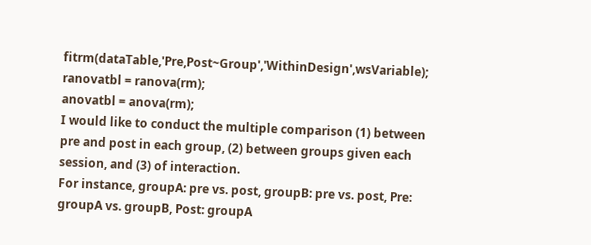fitrm(dataTable,'Pre,Post~Group','WithinDesign',wsVariable);
ranovatbl = ranova(rm);
anovatbl = anova(rm);
I would like to conduct the multiple comparison (1) between pre and post in each group, (2) between groups given each session, and (3) of interaction.
For instance, groupA: pre vs. post, groupB: pre vs. post, Pre: groupA vs. groupB, Post: groupA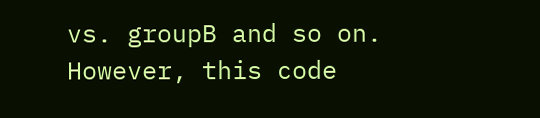vs. groupB and so on.
However, this code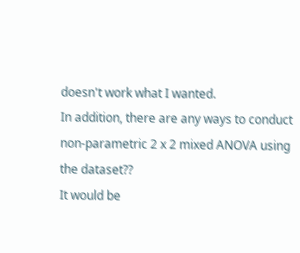doesn't work what I wanted.
In addition, there are any ways to conduct non-parametric 2 x 2 mixed ANOVA using the dataset??
It would be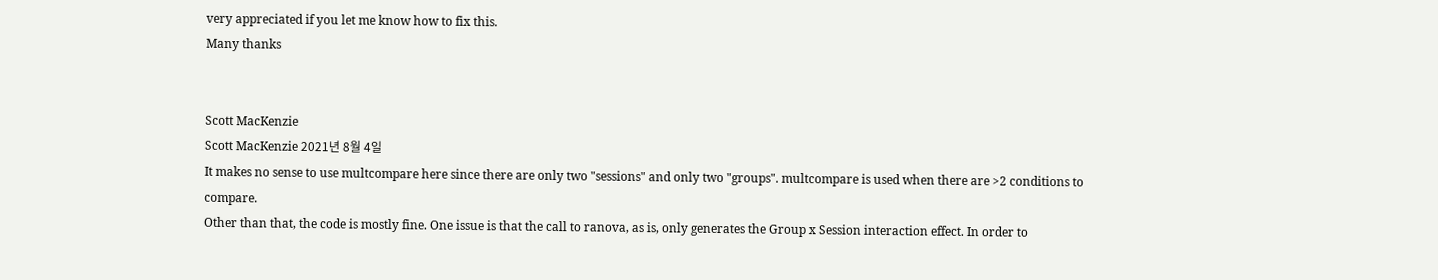very appreciated if you let me know how to fix this.
Many thanks


Scott MacKenzie
Scott MacKenzie 2021년 8월 4일
It makes no sense to use multcompare here since there are only two "sessions" and only two "groups". multcompare is used when there are >2 conditions to compare.
Other than that, the code is mostly fine. One issue is that the call to ranova, as is, only generates the Group x Session interaction effect. In order to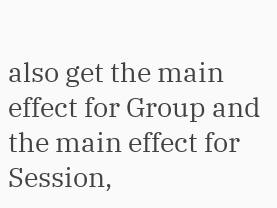also get the main effect for Group and the main effect for Session,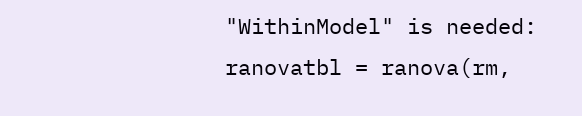"WithinModel" is needed:
ranovatbl = ranova(rm,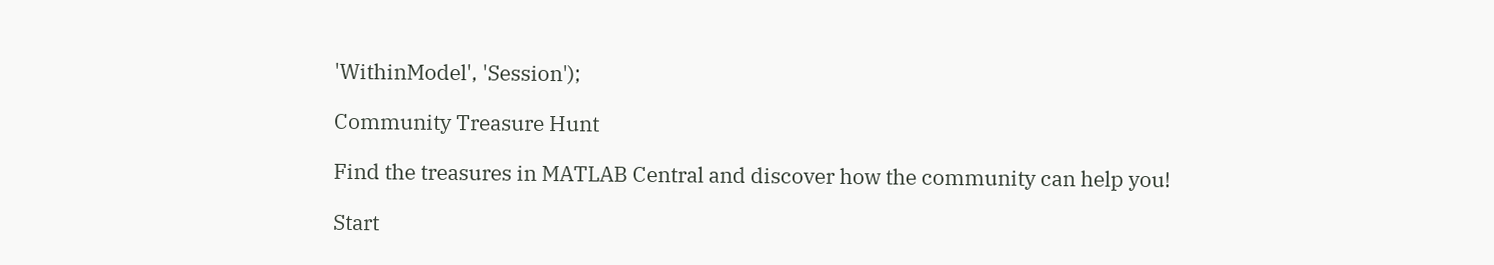'WithinModel', 'Session');

Community Treasure Hunt

Find the treasures in MATLAB Central and discover how the community can help you!

Start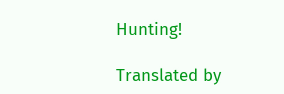Hunting!

Translated by